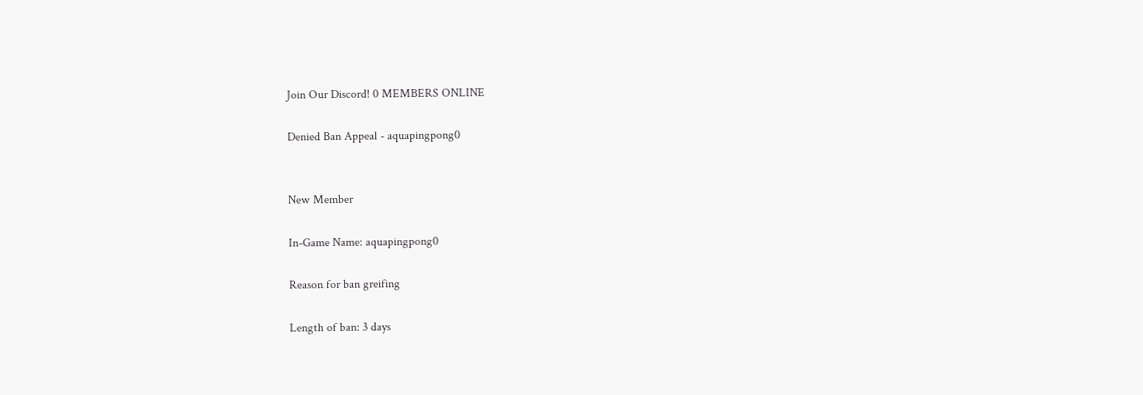Join Our Discord! 0 MEMBERS ONLINE

Denied Ban Appeal - aquapingpong0


New Member

In-Game Name: aquapingpong0

Reason for ban greifing

Length of ban: 3 days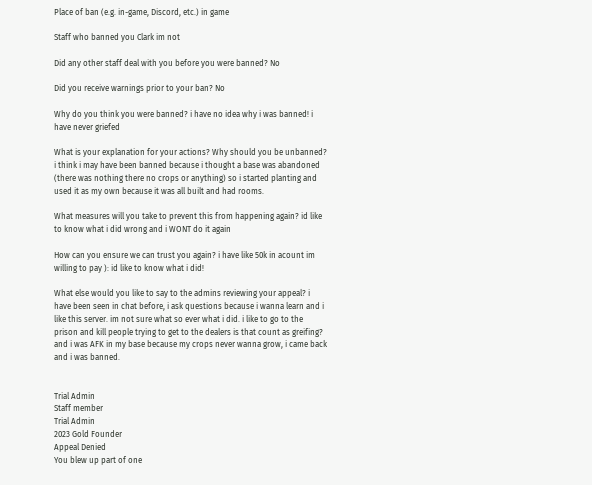Place of ban (e.g. in-game, Discord, etc.) in game

Staff who banned you Clark im not

Did any other staff deal with you before you were banned? No

Did you receive warnings prior to your ban? No

Why do you think you were banned? i have no idea why i was banned! i have never griefed

What is your explanation for your actions? Why should you be unbanned? i think i may have been banned because i thought a base was abandoned (there was nothing there no crops or anything) so i started planting and used it as my own because it was all built and had rooms.

What measures will you take to prevent this from happening again? id like to know what i did wrong and i WONT do it again

How can you ensure we can trust you again? i have like 50k in acount im willing to pay ): id like to know what i did!

What else would you like to say to the admins reviewing your appeal? i have been seen in chat before, i ask questions because i wanna learn and i like this server. im not sure what so ever what i did. i like to go to the prison and kill people trying to get to the dealers is that count as greifing? and i was AFK in my base because my crops never wanna grow, i came back and i was banned.


Trial Admin
Staff member
Trial Admin
2023 Gold Founder
Appeal Denied
You blew up part of one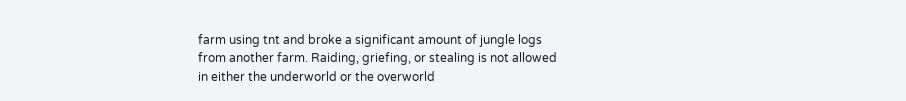farm using tnt and broke a significant amount of jungle logs from another farm. Raiding, griefing, or stealing is not allowed in either the underworld or the overworld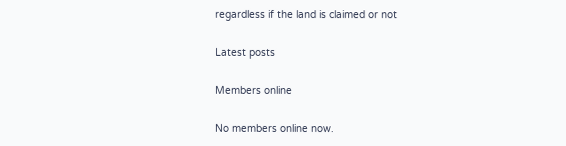regardless if the land is claimed or not

Latest posts

Members online

No members online now.